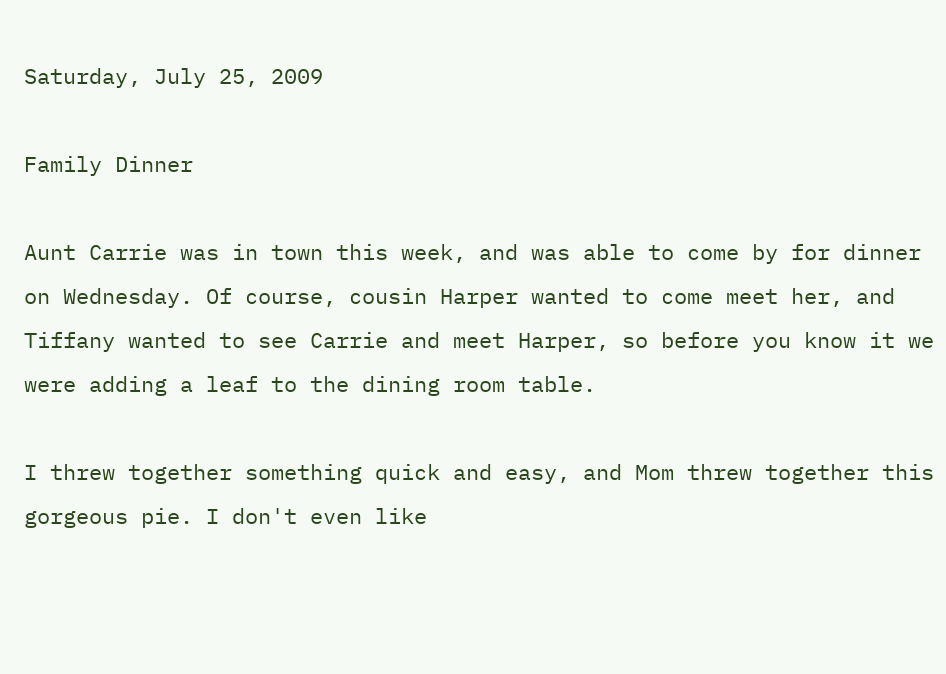Saturday, July 25, 2009

Family Dinner

Aunt Carrie was in town this week, and was able to come by for dinner on Wednesday. Of course, cousin Harper wanted to come meet her, and Tiffany wanted to see Carrie and meet Harper, so before you know it we were adding a leaf to the dining room table.

I threw together something quick and easy, and Mom threw together this gorgeous pie. I don't even like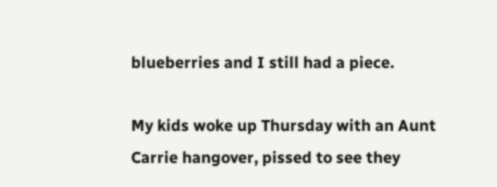blueberries and I still had a piece.

My kids woke up Thursday with an Aunt Carrie hangover, pissed to see they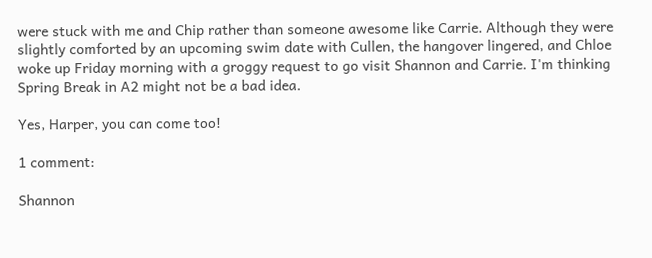were stuck with me and Chip rather than someone awesome like Carrie. Although they were slightly comforted by an upcoming swim date with Cullen, the hangover lingered, and Chloe woke up Friday morning with a groggy request to go visit Shannon and Carrie. I'm thinking Spring Break in A2 might not be a bad idea.

Yes, Harper, you can come too!

1 comment:

Shannon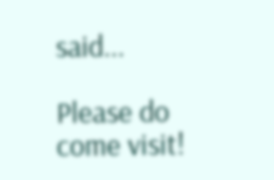said...

Please do come visit!